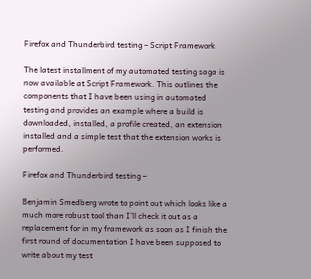Firefox and Thunderbird testing – Script Framework

The latest installment of my automated testing saga is now available at Script Framework. This outlines the components that I have been using in automated testing and provides an example where a build is downloaded, installed, a profile created, an extension installed and a simple test that the extension works is performed.

Firefox and Thunderbird testing –

Benjamin Smedberg wrote to point out which looks like a much more robust tool than I’ll check it out as a replacement for in my framework as soon as I finish the first round of documentation I have been supposed to write about my test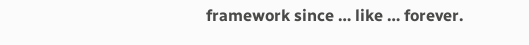framework since … like … forever.